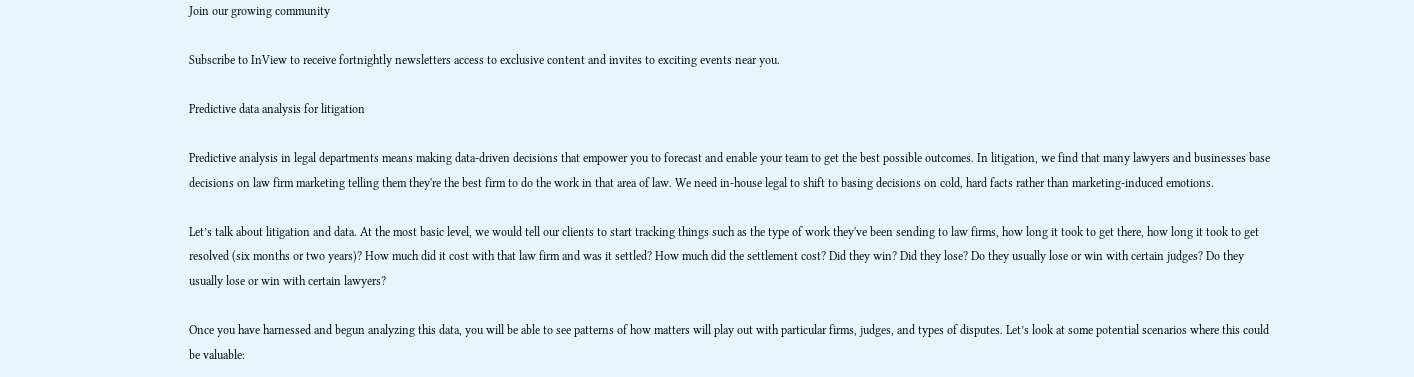Join our growing community

Subscribe to InView to receive fortnightly newsletters access to exclusive content and invites to exciting events near you.

Predictive data analysis for litigation

Predictive analysis in legal departments means making data-driven decisions that empower you to forecast and enable your team to get the best possible outcomes. In litigation, we find that many lawyers and businesses base decisions on law firm marketing telling them they're the best firm to do the work in that area of law. We need in-house legal to shift to basing decisions on cold, hard facts rather than marketing-induced emotions.

Let’s talk about litigation and data. At the most basic level, we would tell our clients to start tracking things such as the type of work they've been sending to law firms, how long it took to get there, how long it took to get resolved (six months or two years)? How much did it cost with that law firm and was it settled? How much did the settlement cost? Did they win? Did they lose? Do they usually lose or win with certain judges? Do they usually lose or win with certain lawyers?

Once you have harnessed and begun analyzing this data, you will be able to see patterns of how matters will play out with particular firms, judges, and types of disputes. Let’s look at some potential scenarios where this could be valuable: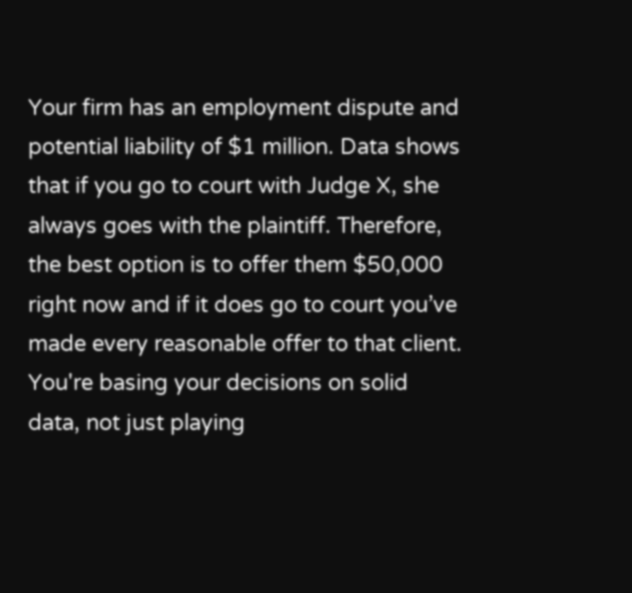Your firm has an employment dispute and potential liability of $1 million. Data shows that if you go to court with Judge X, she always goes with the plaintiff. Therefore, the best option is to offer them $50,000 right now and if it does go to court you’ve made every reasonable offer to that client. You're basing your decisions on solid data, not just playing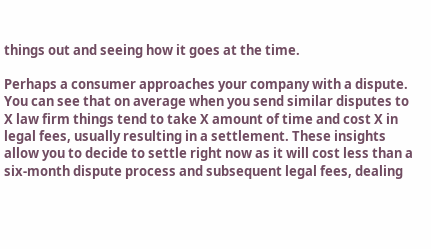things out and seeing how it goes at the time.

Perhaps a consumer approaches your company with a dispute. You can see that on average when you send similar disputes to X law firm things tend to take X amount of time and cost X in legal fees, usually resulting in a settlement. These insights allow you to decide to settle right now as it will cost less than a six-month dispute process and subsequent legal fees, dealing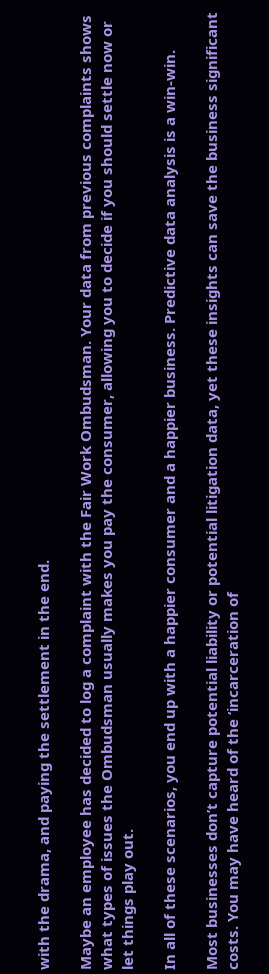with the drama, and paying the settlement in the end.

Maybe an employee has decided to log a complaint with the Fair Work Ombudsman. Your data from previous complaints shows what types of issues the Ombudsman usually makes you pay the consumer, allowing you to decide if you should settle now or let things play out.

In all of these scenarios, you end up with a happier consumer and a happier business. Predictive data analysis is a win-win.

Most businesses don’t capture potential liability or potential litigation data, yet these insights can save the business significant costs. You may have heard of the ‘incarceration of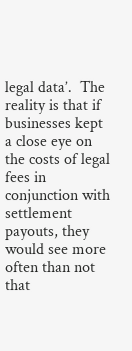legal data’.  The reality is that if businesses kept a close eye on the costs of legal fees in conjunction with settlement payouts, they would see more often than not that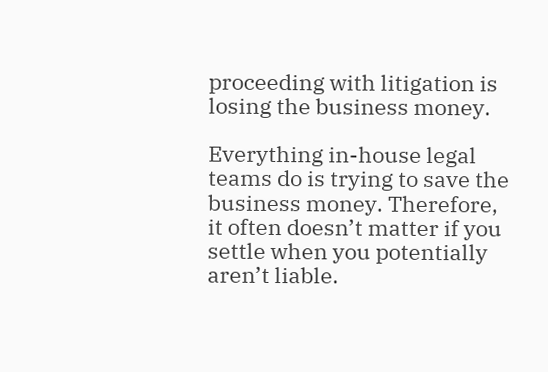proceeding with litigation is losing the business money.

Everything in-house legal teams do is trying to save the business money. Therefore, it often doesn’t matter if you settle when you potentially aren’t liable.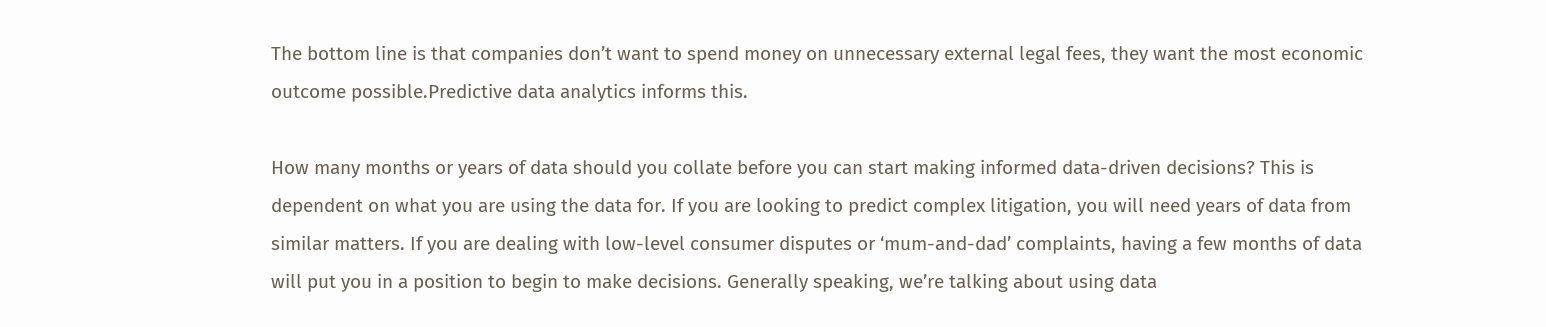The bottom line is that companies don’t want to spend money on unnecessary external legal fees, they want the most economic outcome possible.Predictive data analytics informs this.

How many months or years of data should you collate before you can start making informed data-driven decisions? This is dependent on what you are using the data for. If you are looking to predict complex litigation, you will need years of data from similar matters. If you are dealing with low-level consumer disputes or ‘mum-and-dad’ complaints, having a few months of data will put you in a position to begin to make decisions. Generally speaking, we’re talking about using data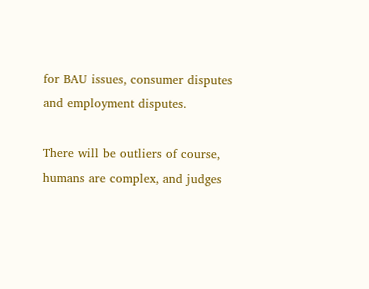for BAU issues, consumer disputes and employment disputes.

There will be outliers of course, humans are complex, and judges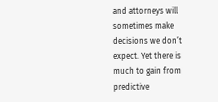and attorneys will sometimes make decisions we don’t expect. Yet there is much to gain from predictive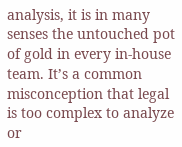analysis, it is in many senses the untouched pot of gold in every in-house team. It’s a common misconception that legal is too complex to analyze or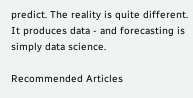predict. The reality is quite different. It produces data - and forecasting is simply data science.

Recommended Articles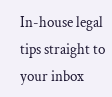In-house legal tips straight to your inbox